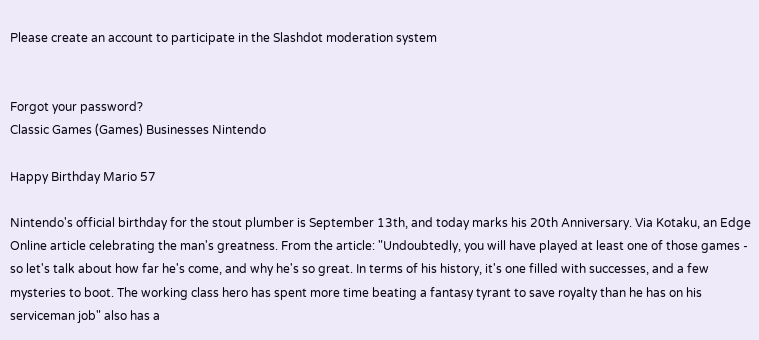Please create an account to participate in the Slashdot moderation system


Forgot your password?
Classic Games (Games) Businesses Nintendo

Happy Birthday Mario 57

Nintendo's official birthday for the stout plumber is September 13th, and today marks his 20th Anniversary. Via Kotaku, an Edge Online article celebrating the man's greatness. From the article: "Undoubtedly, you will have played at least one of those games - so let's talk about how far he's come, and why he's so great. In terms of his history, it's one filled with successes, and a few mysteries to boot. The working class hero has spent more time beating a fantasy tyrant to save royalty than he has on his serviceman job" also has a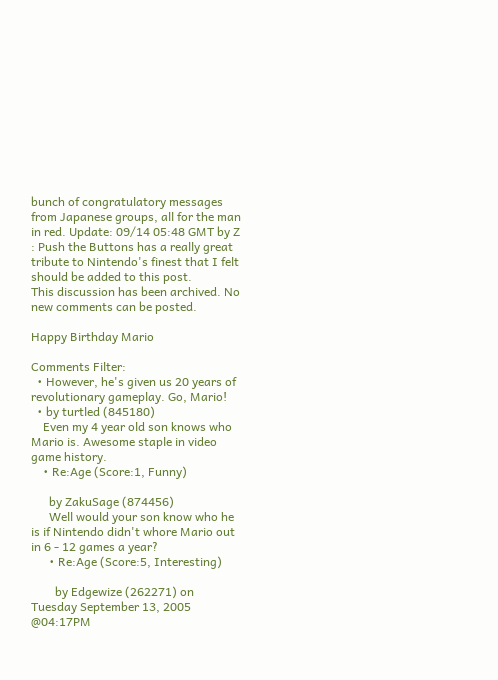bunch of congratulatory messages from Japanese groups, all for the man in red. Update: 09/14 05:48 GMT by Z : Push the Buttons has a really great tribute to Nintendo's finest that I felt should be added to this post.
This discussion has been archived. No new comments can be posted.

Happy Birthday Mario

Comments Filter:
  • However, he's given us 20 years of revolutionary gameplay. Go, Mario!
  • by turtled (845180)
    Even my 4 year old son knows who Mario is. Awesome staple in video game history.
    • Re:Age (Score:1, Funny)

      by ZakuSage (874456)
      Well would your son know who he is if Nintendo didn't whore Mario out in 6 - 12 games a year?
      • Re:Age (Score:5, Interesting)

        by Edgewize (262271) on Tuesday September 13, 2005 @04:17PM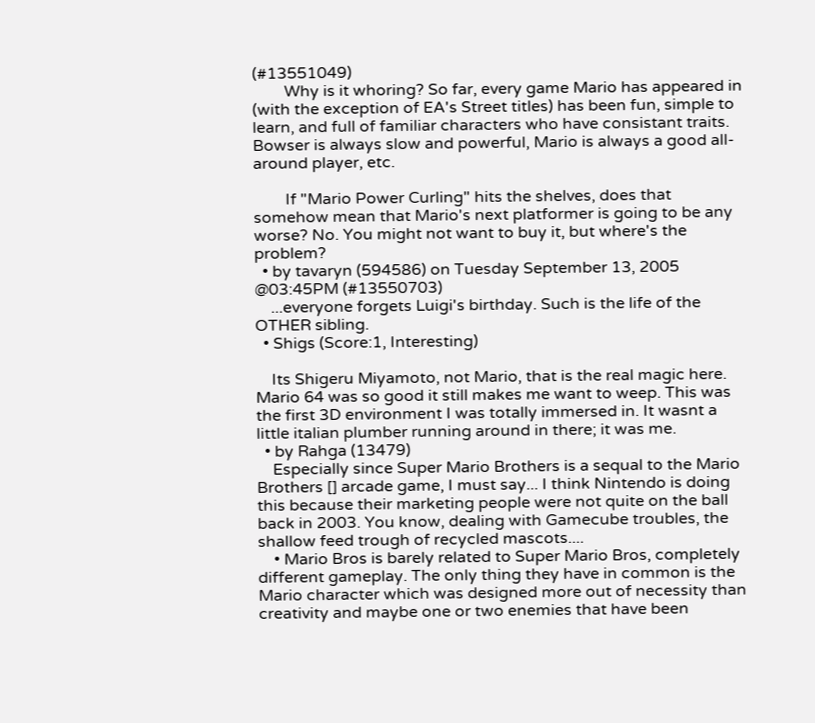(#13551049)
        Why is it whoring? So far, every game Mario has appeared in (with the exception of EA's Street titles) has been fun, simple to learn, and full of familiar characters who have consistant traits. Bowser is always slow and powerful, Mario is always a good all-around player, etc.

        If "Mario Power Curling" hits the shelves, does that somehow mean that Mario's next platformer is going to be any worse? No. You might not want to buy it, but where's the problem?
  • by tavaryn (594586) on Tuesday September 13, 2005 @03:45PM (#13550703)
    ...everyone forgets Luigi's birthday. Such is the life of the OTHER sibling.
  • Shigs (Score:1, Interesting)

    Its Shigeru Miyamoto, not Mario, that is the real magic here. Mario 64 was so good it still makes me want to weep. This was the first 3D environment I was totally immersed in. It wasnt a little italian plumber running around in there; it was me.
  • by Rahga (13479)
    Especially since Super Mario Brothers is a sequal to the Mario Brothers [] arcade game, I must say... I think Nintendo is doing this because their marketing people were not quite on the ball back in 2003. You know, dealing with Gamecube troubles, the shallow feed trough of recycled mascots....
    • Mario Bros is barely related to Super Mario Bros, completely different gameplay. The only thing they have in common is the Mario character which was designed more out of necessity than creativity and maybe one or two enemies that have been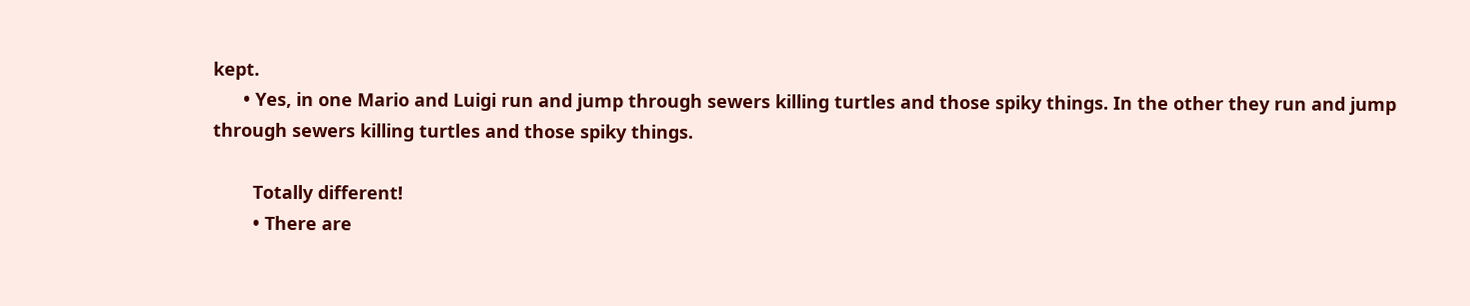kept.
      • Yes, in one Mario and Luigi run and jump through sewers killing turtles and those spiky things. In the other they run and jump through sewers killing turtles and those spiky things.

        Totally different!
        • There are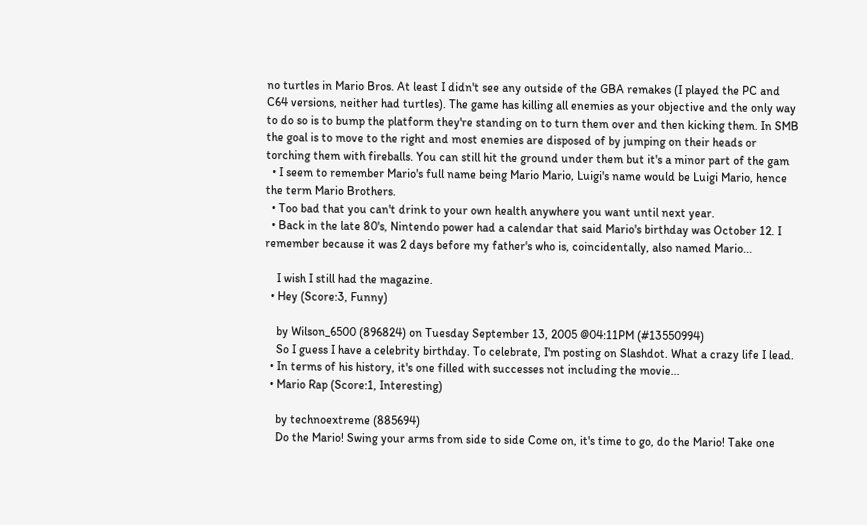no turtles in Mario Bros. At least I didn't see any outside of the GBA remakes (I played the PC and C64 versions, neither had turtles). The game has killing all enemies as your objective and the only way to do so is to bump the platform they're standing on to turn them over and then kicking them. In SMB the goal is to move to the right and most enemies are disposed of by jumping on their heads or torching them with fireballs. You can still hit the ground under them but it's a minor part of the gam
  • I seem to remember Mario's full name being Mario Mario, Luigi's name would be Luigi Mario, hence the term Mario Brothers.
  • Too bad that you can't drink to your own health anywhere you want until next year.
  • Back in the late 80's, Nintendo power had a calendar that said Mario's birthday was October 12. I remember because it was 2 days before my father's who is, coincidentally, also named Mario...

    I wish I still had the magazine.
  • Hey (Score:3, Funny)

    by Wilson_6500 (896824) on Tuesday September 13, 2005 @04:11PM (#13550994)
    So I guess I have a celebrity birthday. To celebrate, I'm posting on Slashdot. What a crazy life I lead.
  • In terms of his history, it's one filled with successes not including the movie...
  • Mario Rap (Score:1, Interesting)

    by technoextreme (885694)
    Do the Mario! Swing your arms from side to side Come on, it's time to go, do the Mario! Take one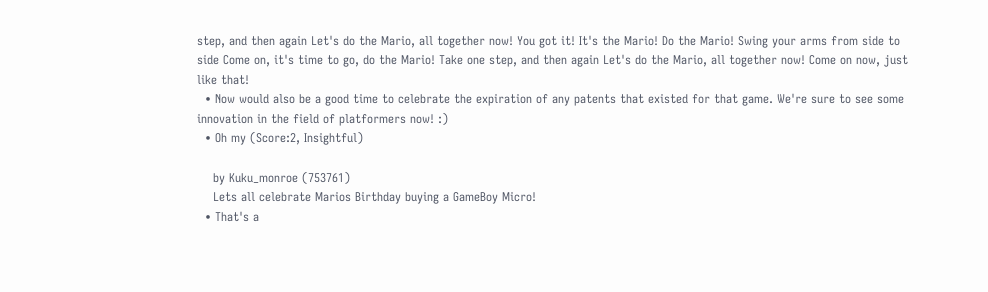step, and then again Let's do the Mario, all together now! You got it! It's the Mario! Do the Mario! Swing your arms from side to side Come on, it's time to go, do the Mario! Take one step, and then again Let's do the Mario, all together now! Come on now, just like that!
  • Now would also be a good time to celebrate the expiration of any patents that existed for that game. We're sure to see some innovation in the field of platformers now! :)
  • Oh my (Score:2, Insightful)

    by Kuku_monroe (753761)
    Lets all celebrate Marios Birthday buying a GameBoy Micro!
  • That's a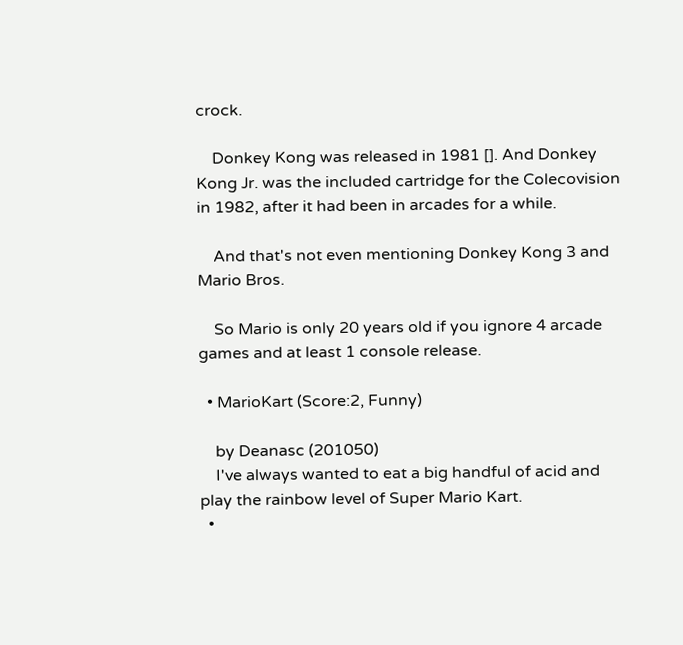crock.

    Donkey Kong was released in 1981 []. And Donkey Kong Jr. was the included cartridge for the Colecovision in 1982, after it had been in arcades for a while.

    And that's not even mentioning Donkey Kong 3 and Mario Bros.

    So Mario is only 20 years old if you ignore 4 arcade games and at least 1 console release.

  • MarioKart (Score:2, Funny)

    by Deanasc (201050)
    I've always wanted to eat a big handful of acid and play the rainbow level of Super Mario Kart.
  •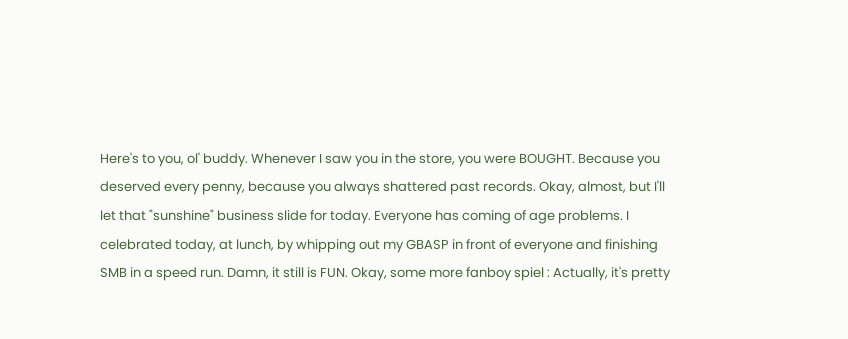Here's to you, ol' buddy. Whenever I saw you in the store, you were BOUGHT. Because you deserved every penny, because you always shattered past records. Okay, almost, but I'll let that "sunshine" business slide for today. Everyone has coming of age problems. I celebrated today, at lunch, by whipping out my GBASP in front of everyone and finishing SMB in a speed run. Damn, it still is FUN. Okay, some more fanboy spiel : Actually, it's pretty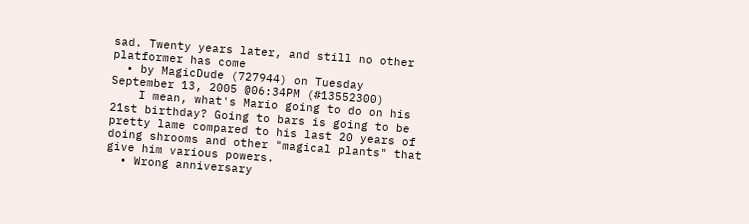sad. Twenty years later, and still no other platformer has come
  • by MagicDude (727944) on Tuesday September 13, 2005 @06:34PM (#13552300)
    I mean, what's Mario going to do on his 21st birthday? Going to bars is going to be pretty lame compared to his last 20 years of doing shrooms and other "magical plants" that give him various powers.
  • Wrong anniversary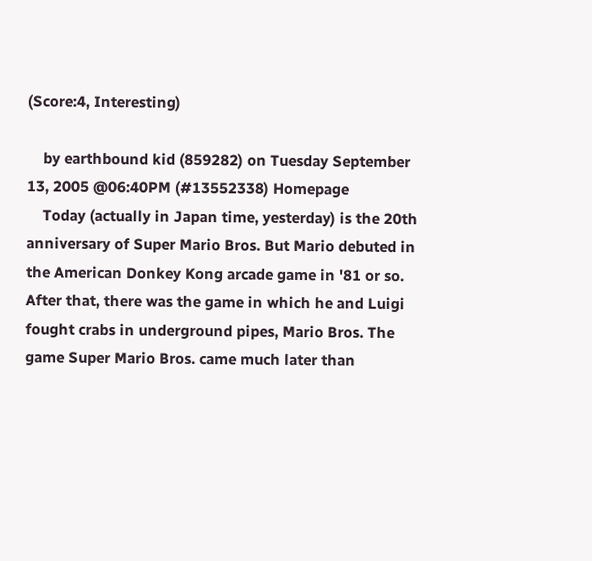(Score:4, Interesting)

    by earthbound kid (859282) on Tuesday September 13, 2005 @06:40PM (#13552338) Homepage
    Today (actually in Japan time, yesterday) is the 20th anniversary of Super Mario Bros. But Mario debuted in the American Donkey Kong arcade game in '81 or so. After that, there was the game in which he and Luigi fought crabs in underground pipes, Mario Bros. The game Super Mario Bros. came much later than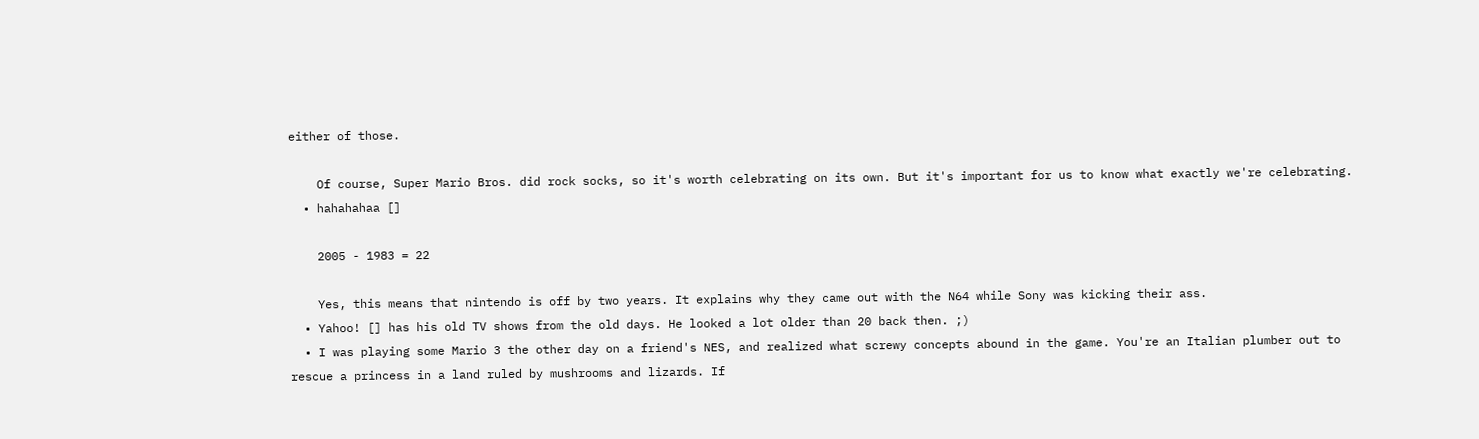either of those.

    Of course, Super Mario Bros. did rock socks, so it's worth celebrating on its own. But it's important for us to know what exactly we're celebrating.
  • hahahahaa []

    2005 - 1983 = 22

    Yes, this means that nintendo is off by two years. It explains why they came out with the N64 while Sony was kicking their ass.
  • Yahoo! [] has his old TV shows from the old days. He looked a lot older than 20 back then. ;)
  • I was playing some Mario 3 the other day on a friend's NES, and realized what screwy concepts abound in the game. You're an Italian plumber out to rescue a princess in a land ruled by mushrooms and lizards. If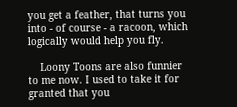you get a feather, that turns you into - of course - a racoon, which logically would help you fly.

    Loony Toons are also funnier to me now. I used to take it for granted that you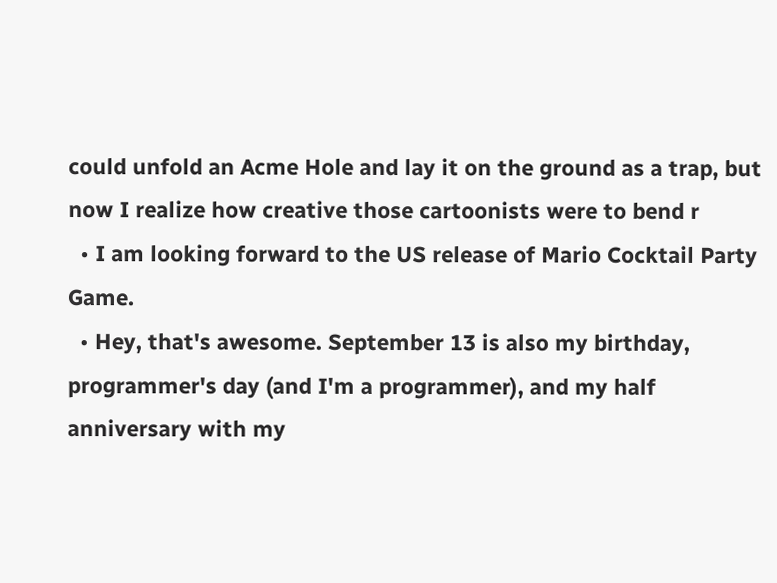could unfold an Acme Hole and lay it on the ground as a trap, but now I realize how creative those cartoonists were to bend r
  • I am looking forward to the US release of Mario Cocktail Party Game.
  • Hey, that's awesome. September 13 is also my birthday, programmer's day (and I'm a programmer), and my half anniversary with my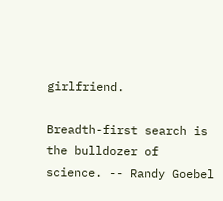girlfriend.

Breadth-first search is the bulldozer of science. -- Randy Goebel